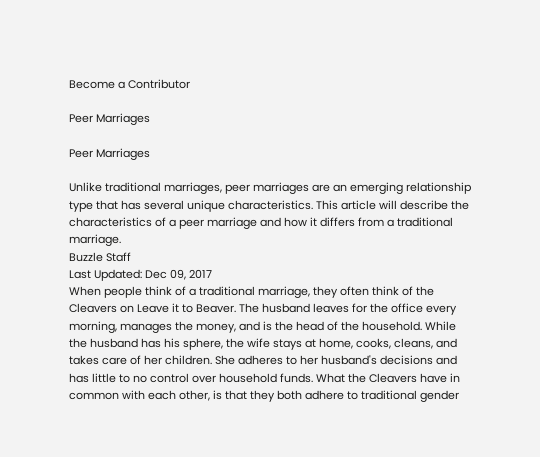Become a Contributor

Peer Marriages

Peer Marriages

Unlike traditional marriages, peer marriages are an emerging relationship type that has several unique characteristics. This article will describe the characteristics of a peer marriage and how it differs from a traditional marriage.
Buzzle Staff
Last Updated: Dec 09, 2017
When people think of a traditional marriage, they often think of the Cleavers on Leave it to Beaver. The husband leaves for the office every morning, manages the money, and is the head of the household. While the husband has his sphere, the wife stays at home, cooks, cleans, and takes care of her children. She adheres to her husband's decisions and has little to no control over household funds. What the Cleavers have in common with each other, is that they both adhere to traditional gender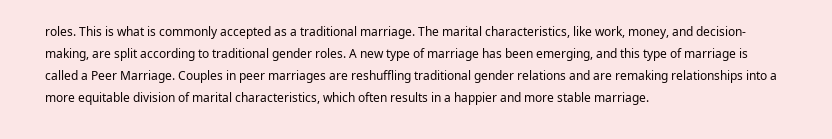roles. This is what is commonly accepted as a traditional marriage. The marital characteristics, like work, money, and decision-making, are split according to traditional gender roles. A new type of marriage has been emerging, and this type of marriage is called a Peer Marriage. Couples in peer marriages are reshuffling traditional gender relations and are remaking relationships into a more equitable division of marital characteristics, which often results in a happier and more stable marriage.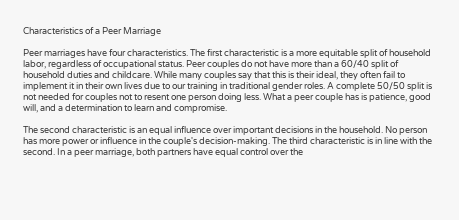Characteristics of a Peer Marriage

Peer marriages have four characteristics. The first characteristic is a more equitable split of household labor, regardless of occupational status. Peer couples do not have more than a 60/40 split of household duties and childcare. While many couples say that this is their ideal, they often fail to implement it in their own lives due to our training in traditional gender roles. A complete 50/50 split is not needed for couples not to resent one person doing less. What a peer couple has is patience, good will, and a determination to learn and compromise.

The second characteristic is an equal influence over important decisions in the household. No person has more power or influence in the couple's decision-making. The third characteristic is in line with the second. In a peer marriage, both partners have equal control over the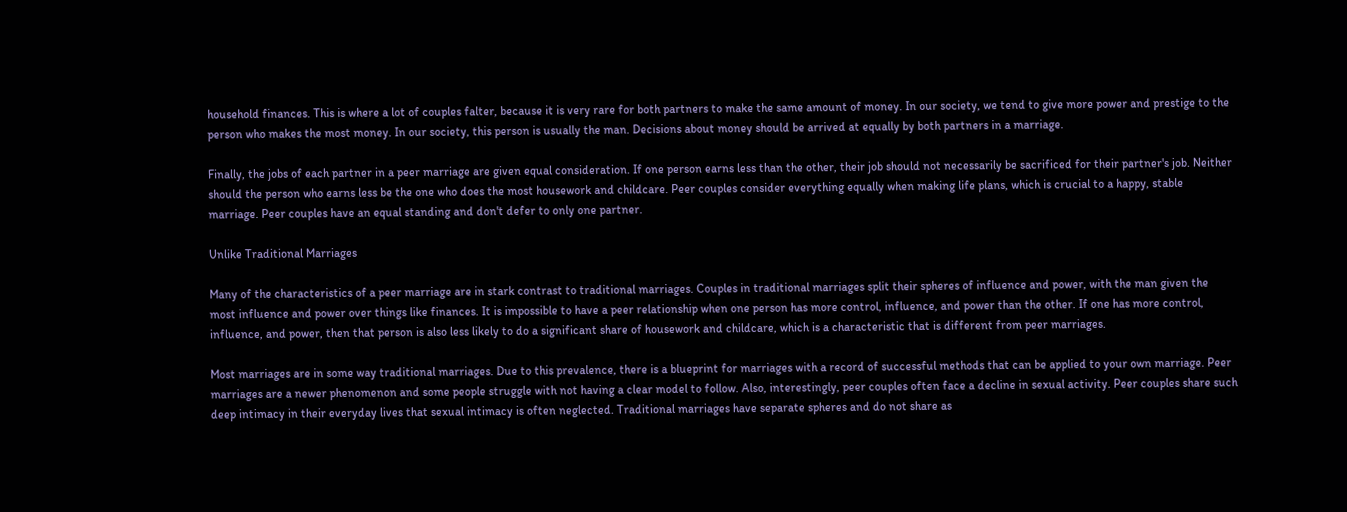household finances. This is where a lot of couples falter, because it is very rare for both partners to make the same amount of money. In our society, we tend to give more power and prestige to the person who makes the most money. In our society, this person is usually the man. Decisions about money should be arrived at equally by both partners in a marriage.

Finally, the jobs of each partner in a peer marriage are given equal consideration. If one person earns less than the other, their job should not necessarily be sacrificed for their partner's job. Neither should the person who earns less be the one who does the most housework and childcare. Peer couples consider everything equally when making life plans, which is crucial to a happy, stable marriage. Peer couples have an equal standing and don't defer to only one partner.

Unlike Traditional Marriages

Many of the characteristics of a peer marriage are in stark contrast to traditional marriages. Couples in traditional marriages split their spheres of influence and power, with the man given the most influence and power over things like finances. It is impossible to have a peer relationship when one person has more control, influence, and power than the other. If one has more control, influence, and power, then that person is also less likely to do a significant share of housework and childcare, which is a characteristic that is different from peer marriages.

Most marriages are in some way traditional marriages. Due to this prevalence, there is a blueprint for marriages with a record of successful methods that can be applied to your own marriage. Peer marriages are a newer phenomenon and some people struggle with not having a clear model to follow. Also, interestingly, peer couples often face a decline in sexual activity. Peer couples share such deep intimacy in their everyday lives that sexual intimacy is often neglected. Traditional marriages have separate spheres and do not share as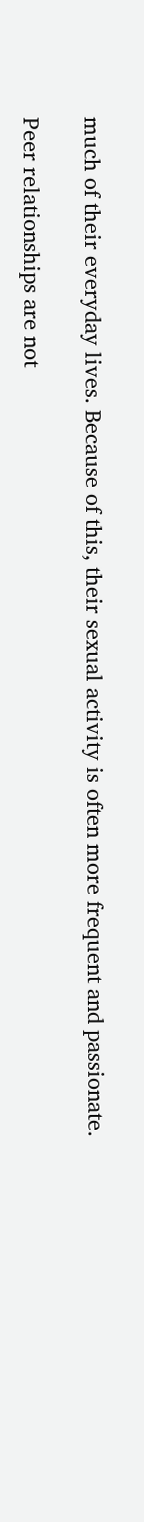much of their everyday lives. Because of this, their sexual activity is often more frequent and passionate.

Peer relationships are not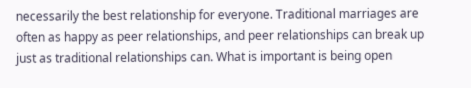necessarily the best relationship for everyone. Traditional marriages are often as happy as peer relationships, and peer relationships can break up just as traditional relationships can. What is important is being open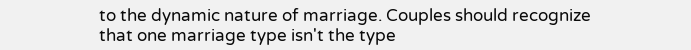to the dynamic nature of marriage. Couples should recognize that one marriage type isn't the type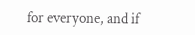for everyone, and if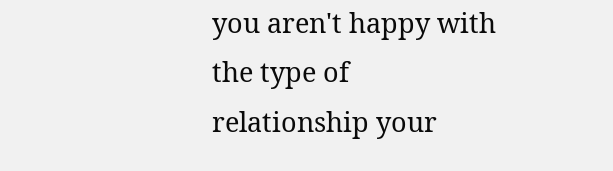you aren't happy with the type of relationship your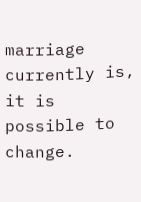marriage currently is, it is possible to change.